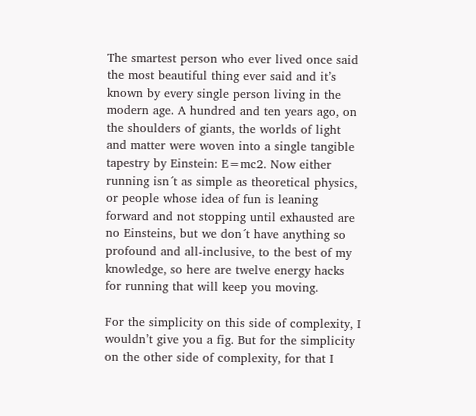The smartest person who ever lived once said the most beautiful thing ever said and it’s known by every single person living in the modern age. A hundred and ten years ago, on the shoulders of giants, the worlds of light and matter were woven into a single tangible tapestry by Einstein: E=mc2. Now either running isn´t as simple as theoretical physics, or people whose idea of fun is leaning forward and not stopping until exhausted are no Einsteins, but we don´t have anything so profound and all-inclusive, to the best of my knowledge, so here are twelve energy hacks for running that will keep you moving.

For the simplicity on this side of complexity, I wouldn’t give you a fig. But for the simplicity on the other side of complexity, for that I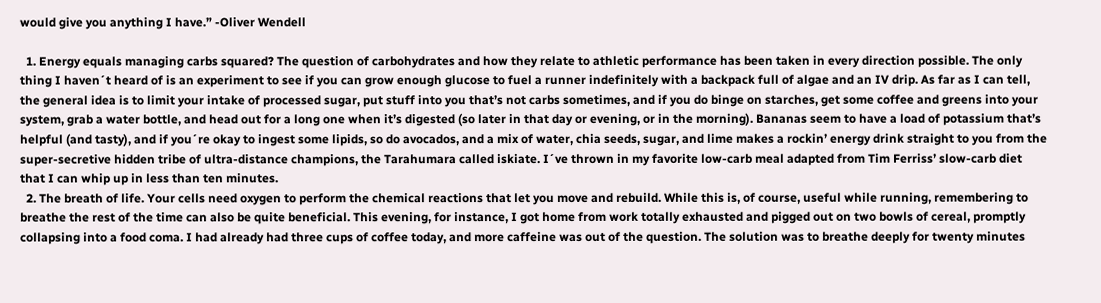would give you anything I have.” -Oliver Wendell

  1. Energy equals managing carbs squared? The question of carbohydrates and how they relate to athletic performance has been taken in every direction possible. The only thing I haven´t heard of is an experiment to see if you can grow enough glucose to fuel a runner indefinitely with a backpack full of algae and an IV drip. As far as I can tell, the general idea is to limit your intake of processed sugar, put stuff into you that’s not carbs sometimes, and if you do binge on starches, get some coffee and greens into your system, grab a water bottle, and head out for a long one when it’s digested (so later in that day or evening, or in the morning). Bananas seem to have a load of potassium that’s helpful (and tasty), and if you´re okay to ingest some lipids, so do avocados, and a mix of water, chia seeds, sugar, and lime makes a rockin’ energy drink straight to you from the super-secretive hidden tribe of ultra-distance champions, the Tarahumara called iskiate. I´ve thrown in my favorite low-carb meal adapted from Tim Ferriss’ slow-carb diet that I can whip up in less than ten minutes.
  2. The breath of life. Your cells need oxygen to perform the chemical reactions that let you move and rebuild. While this is, of course, useful while running, remembering to breathe the rest of the time can also be quite beneficial. This evening, for instance, I got home from work totally exhausted and pigged out on two bowls of cereal, promptly collapsing into a food coma. I had already had three cups of coffee today, and more caffeine was out of the question. The solution was to breathe deeply for twenty minutes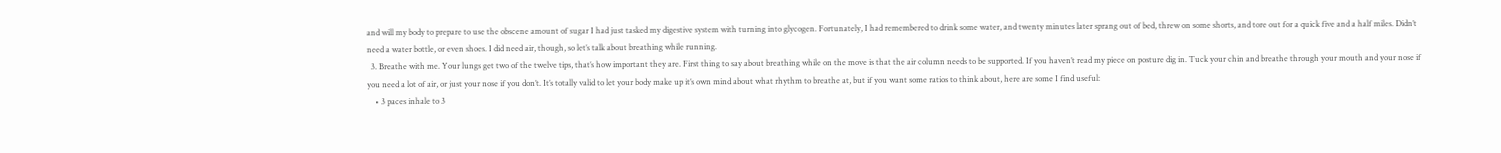and will my body to prepare to use the obscene amount of sugar I had just tasked my digestive system with turning into glycogen. Fortunately, I had remembered to drink some water, and twenty minutes later sprang out of bed, threw on some shorts, and tore out for a quick five and a half miles. Didn’t need a water bottle, or even shoes. I did need air, though, so let’s talk about breathing while running.
  3. Breathe with me. Your lungs get two of the twelve tips, that’s how important they are. First thing to say about breathing while on the move is that the air column needs to be supported. If you haven’t read my piece on posture dig in. Tuck your chin and breathe through your mouth and your nose if you need a lot of air, or just your nose if you don’t. It’s totally valid to let your body make up it’s own mind about what rhythm to breathe at, but if you want some ratios to think about, here are some I find useful:
    • 3 paces inhale to 3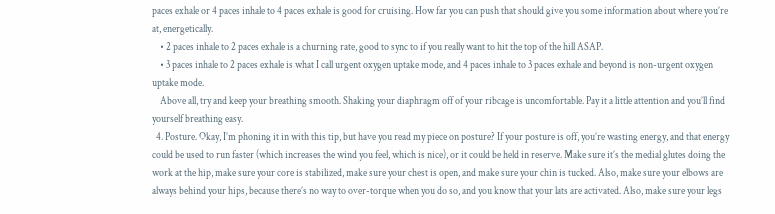paces exhale or 4 paces inhale to 4 paces exhale is good for cruising. How far you can push that should give you some information about where you’re at, energetically.
    • 2 paces inhale to 2 paces exhale is a churning rate, good to sync to if you really want to hit the top of the hill ASAP.
    • 3 paces inhale to 2 paces exhale is what I call urgent oxygen uptake mode, and 4 paces inhale to 3 paces exhale and beyond is non-urgent oxygen uptake mode.
    Above all, try and keep your breathing smooth. Shaking your diaphragm off of your ribcage is uncomfortable. Pay it a little attention and you’ll find yourself breathing easy.
  4. Posture. Okay, I’m phoning it in with this tip, but have you read my piece on posture? If your posture is off, you’re wasting energy, and that energy could be used to run faster (which increases the wind you feel, which is nice), or it could be held in reserve. Make sure it’s the medial glutes doing the work at the hip, make sure your core is stabilized, make sure your chest is open, and make sure your chin is tucked. Also, make sure your elbows are always behind your hips, because there’s no way to over-torque when you do so, and you know that your lats are activated. Also, make sure your legs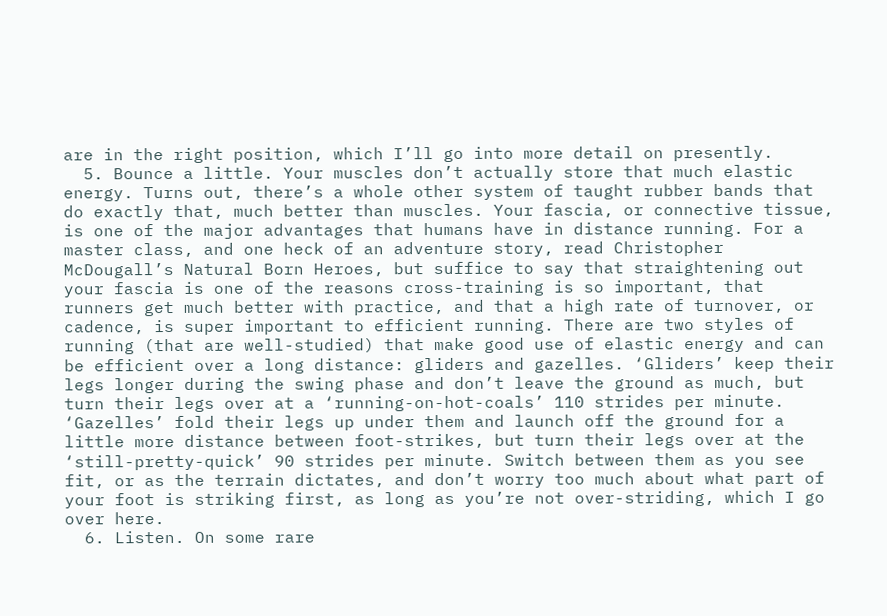are in the right position, which I’ll go into more detail on presently.
  5. Bounce a little. Your muscles don’t actually store that much elastic energy. Turns out, there’s a whole other system of taught rubber bands that do exactly that, much better than muscles. Your fascia, or connective tissue, is one of the major advantages that humans have in distance running. For a master class, and one heck of an adventure story, read Christopher McDougall’s Natural Born Heroes, but suffice to say that straightening out your fascia is one of the reasons cross-training is so important, that runners get much better with practice, and that a high rate of turnover, or cadence, is super important to efficient running. There are two styles of running (that are well-studied) that make good use of elastic energy and can be efficient over a long distance: gliders and gazelles. ‘Gliders’ keep their legs longer during the swing phase and don’t leave the ground as much, but turn their legs over at a ‘running-on-hot-coals’ 110 strides per minute. ‘Gazelles’ fold their legs up under them and launch off the ground for a little more distance between foot-strikes, but turn their legs over at the ‘still-pretty-quick’ 90 strides per minute. Switch between them as you see fit, or as the terrain dictates, and don’t worry too much about what part of your foot is striking first, as long as you’re not over-striding, which I go over here.
  6. Listen. On some rare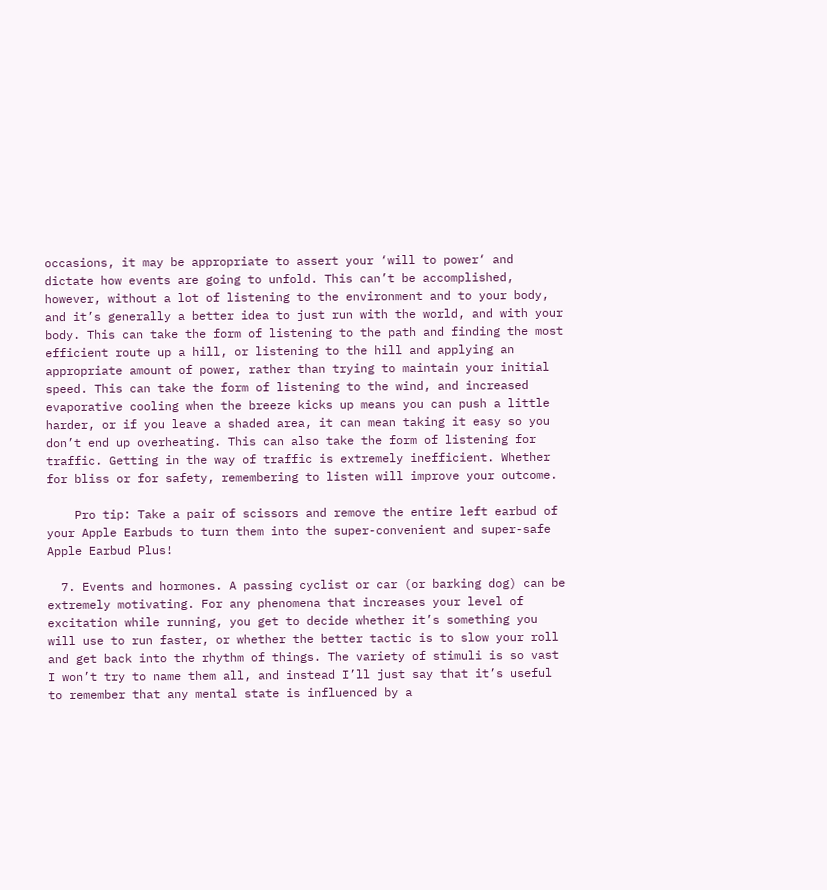occasions, it may be appropriate to assert your ‘will to power‘ and dictate how events are going to unfold. This can’t be accomplished, however, without a lot of listening to the environment and to your body, and it’s generally a better idea to just run with the world, and with your body. This can take the form of listening to the path and finding the most efficient route up a hill, or listening to the hill and applying an appropriate amount of power, rather than trying to maintain your initial speed. This can take the form of listening to the wind, and increased evaporative cooling when the breeze kicks up means you can push a little harder, or if you leave a shaded area, it can mean taking it easy so you don’t end up overheating. This can also take the form of listening for traffic. Getting in the way of traffic is extremely inefficient. Whether for bliss or for safety, remembering to listen will improve your outcome.

    Pro tip: Take a pair of scissors and remove the entire left earbud of your Apple Earbuds to turn them into the super-convenient and super-safe Apple Earbud Plus!

  7. Events and hormones. A passing cyclist or car (or barking dog) can be extremely motivating. For any phenomena that increases your level of excitation while running, you get to decide whether it’s something you will use to run faster, or whether the better tactic is to slow your roll and get back into the rhythm of things. The variety of stimuli is so vast I won’t try to name them all, and instead I’ll just say that it’s useful to remember that any mental state is influenced by a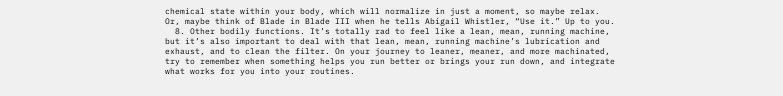chemical state within your body, which will normalize in just a moment, so maybe relax. Or, maybe think of Blade in Blade III when he tells Abigail Whistler, “Use it.” Up to you.
  8. Other bodily functions. It’s totally rad to feel like a lean, mean, running machine, but it’s also important to deal with that lean, mean, running machine’s lubrication and exhaust, and to clean the filter. On your journey to leaner, meaner, and more machinated, try to remember when something helps you run better or brings your run down, and integrate what works for you into your routines.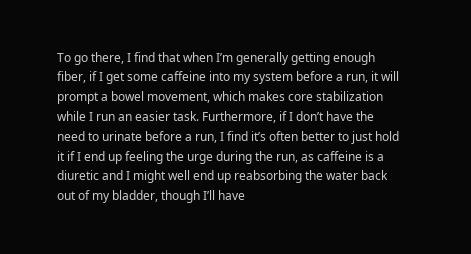To go there, I find that when I’m generally getting enough fiber, if I get some caffeine into my system before a run, it will prompt a bowel movement, which makes core stabilization while I run an easier task. Furthermore, if I don’t have the need to urinate before a run, I find it’s often better to just hold it if I end up feeling the urge during the run, as caffeine is a diuretic and I might well end up reabsorbing the water back out of my bladder, though I’ll have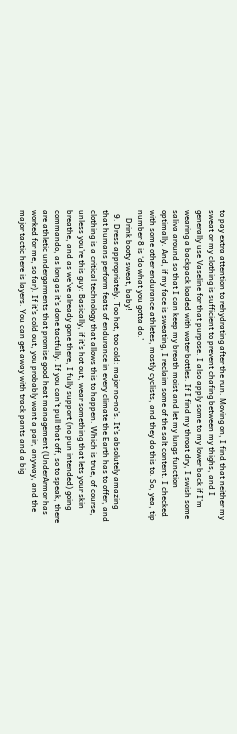to pay extra attention to rehydrating after the run. Moving on, I find that neither my sweat or my clothing is sufficient to prevent chafing between my thighs, and I generally use Vaseline for that purpose. I also apply some to my lower back if I’m wearing a backpack loaded with water bottles. If I find my throat dry, I swish some saliva around so that I can keep my breath moist and let my lungs function optimally. And, if my face is sweating, I reclaim some of the salt content. I checked with some other endurance athletes, mostly cyclists, and they do this to. So, yea, tip number 8 is ‘do what you gotta do.’
    Drink booty sweat, baby!
  9. Dress appropriately. Too hot, too cold: major no-no’s. It’s absolutely amazing that humans perform feats of endurance in every climate the Earth has to offer, and clothing is a critical technology that allows this to happen. Which is true, of course, unless you’re this guy: Basically, if it’s hot out, wear something that lets your skin breathe, and as we’ve already gone there, I fully support (no pun intended) going commando, as long as it’s done tactfully. If you can’t pull that off, so to speak, there are athletic undergarments that promise good heat management (UnderArmor has worked for me, so far). If it’s cold out, you probably want a pair, anyway, and the major tactic here is layers. You can get away with track pants and a big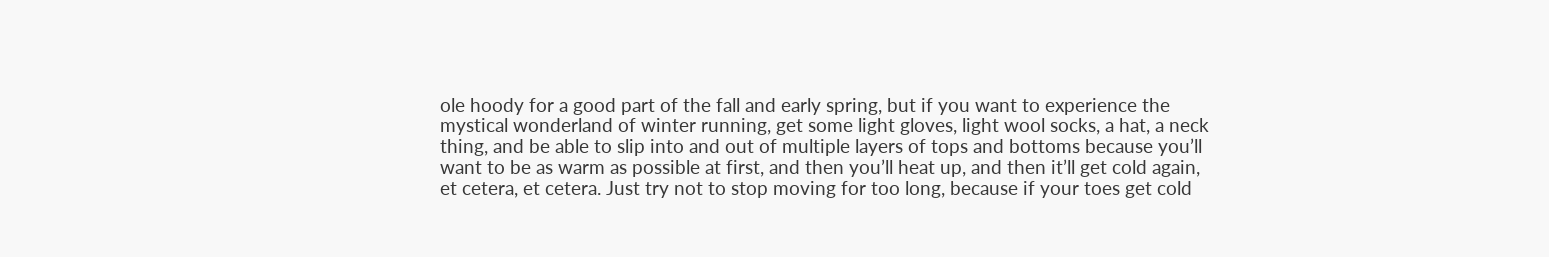ole hoody for a good part of the fall and early spring, but if you want to experience the mystical wonderland of winter running, get some light gloves, light wool socks, a hat, a neck thing, and be able to slip into and out of multiple layers of tops and bottoms because you’ll want to be as warm as possible at first, and then you’ll heat up, and then it’ll get cold again, et cetera, et cetera. Just try not to stop moving for too long, because if your toes get cold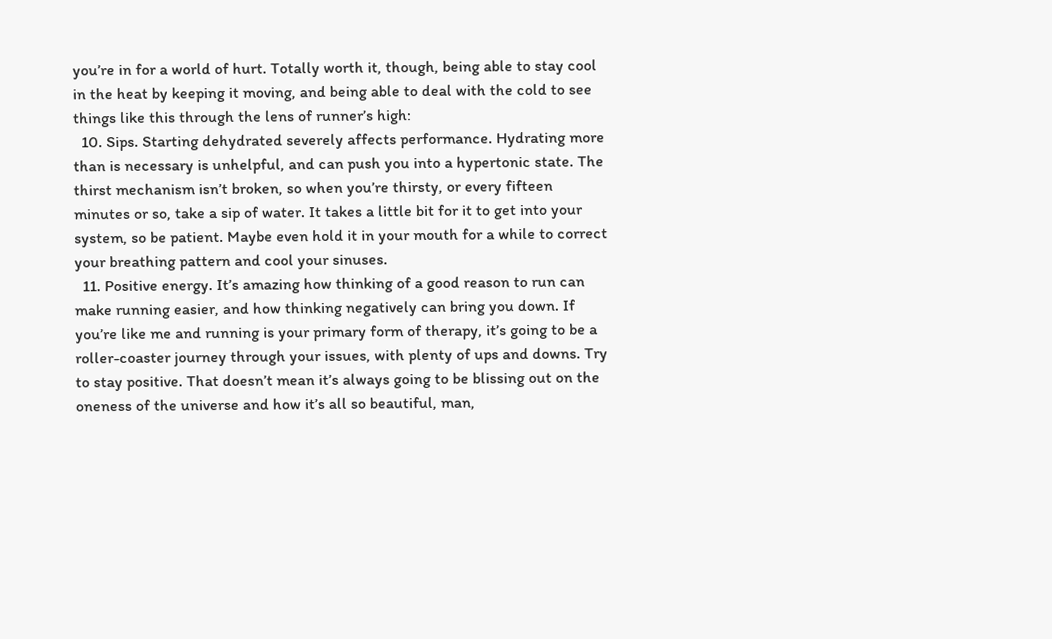you’re in for a world of hurt. Totally worth it, though, being able to stay cool in the heat by keeping it moving, and being able to deal with the cold to see things like this through the lens of runner’s high:
  10. Sips. Starting dehydrated severely affects performance. Hydrating more than is necessary is unhelpful, and can push you into a hypertonic state. The thirst mechanism isn’t broken, so when you’re thirsty, or every fifteen minutes or so, take a sip of water. It takes a little bit for it to get into your system, so be patient. Maybe even hold it in your mouth for a while to correct your breathing pattern and cool your sinuses.
  11. Positive energy. It’s amazing how thinking of a good reason to run can make running easier, and how thinking negatively can bring you down. If you’re like me and running is your primary form of therapy, it’s going to be a roller-coaster journey through your issues, with plenty of ups and downs. Try to stay positive. That doesn’t mean it’s always going to be blissing out on the oneness of the universe and how it’s all so beautiful, man,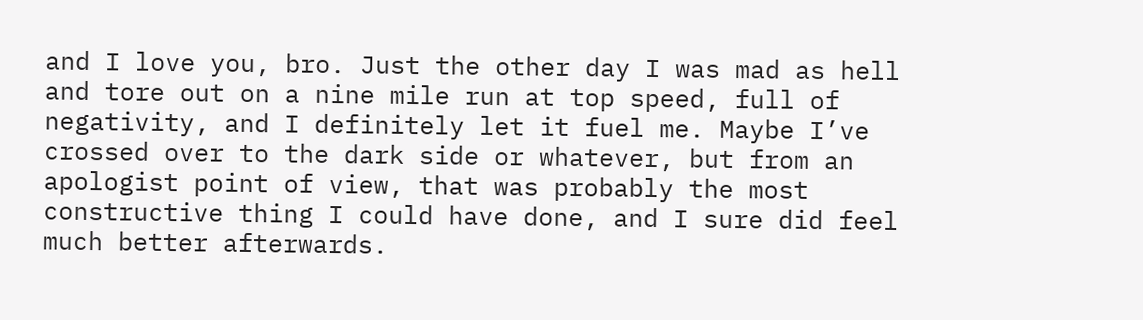and I love you, bro. Just the other day I was mad as hell and tore out on a nine mile run at top speed, full of negativity, and I definitely let it fuel me. Maybe I’ve crossed over to the dark side or whatever, but from an apologist point of view, that was probably the most constructive thing I could have done, and I sure did feel much better afterwards.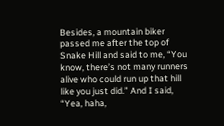Besides, a mountain biker passed me after the top of Snake Hill and said to me, “You know, there’s not many runners alive who could run up that hill like you just did.” And I said, “Yea, haha,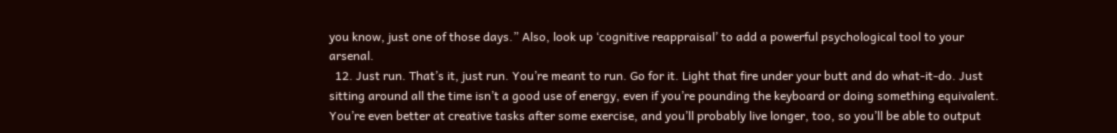you know, just one of those days.” Also, look up ‘cognitive reappraisal’ to add a powerful psychological tool to your arsenal.
  12. Just run. That’s it, just run. You’re meant to run. Go for it. Light that fire under your butt and do what-it-do. Just sitting around all the time isn’t a good use of energy, even if you’re pounding the keyboard or doing something equivalent. You’re even better at creative tasks after some exercise, and you’ll probably live longer, too, so you’ll be able to output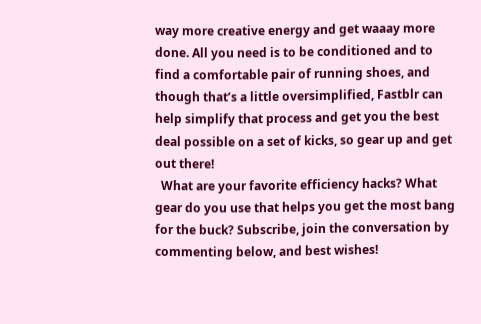way more creative energy and get waaay more done. All you need is to be conditioned and to find a comfortable pair of running shoes, and though that’s a little oversimplified, Fastblr can help simplify that process and get you the best deal possible on a set of kicks, so gear up and get out there!
  What are your favorite efficiency hacks? What gear do you use that helps you get the most bang for the buck? Subscribe, join the conversation by commenting below, and best wishes!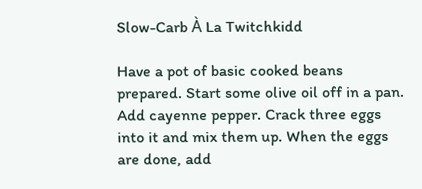Slow-Carb À La Twitchkidd

Have a pot of basic cooked beans prepared. Start some olive oil off in a pan. Add cayenne pepper. Crack three eggs into it and mix them up. When the eggs are done, add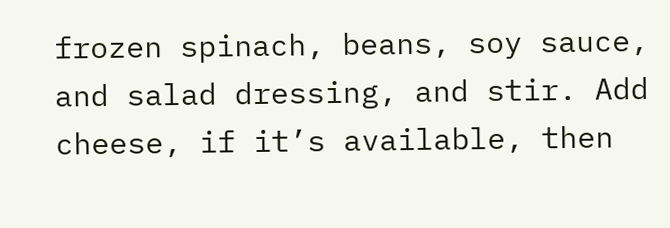frozen spinach, beans, soy sauce, and salad dressing, and stir. Add cheese, if it’s available, then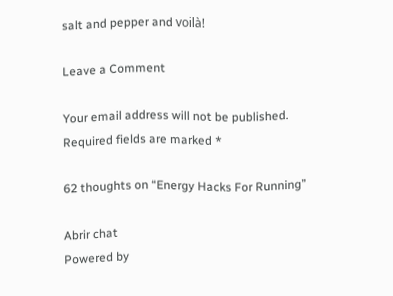salt and pepper and voilà!

Leave a Comment

Your email address will not be published. Required fields are marked *

62 thoughts on “Energy Hacks For Running”

Abrir chat
Powered by